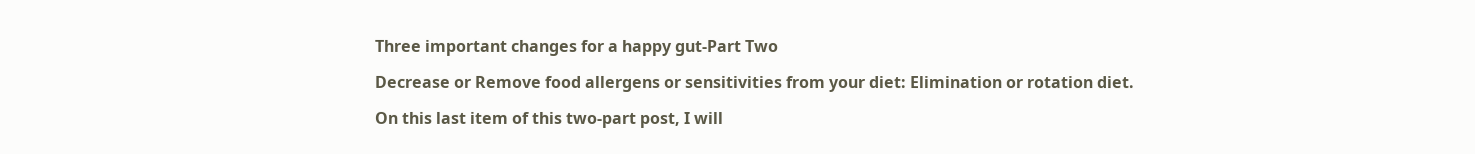Three important changes for a happy gut-Part Two

Decrease or Remove food allergens or sensitivities from your diet: Elimination or rotation diet.

On this last item of this two-part post, I will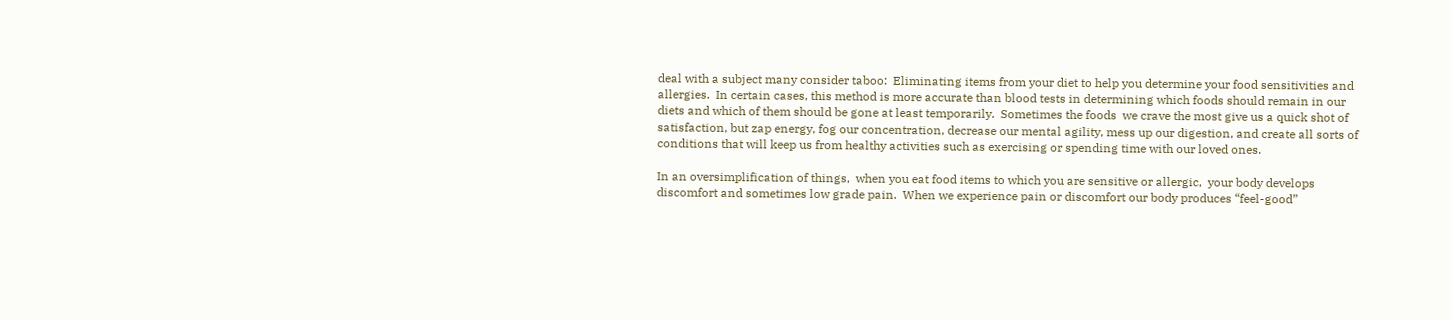deal with a subject many consider taboo:  Eliminating items from your diet to help you determine your food sensitivities and allergies.  In certain cases, this method is more accurate than blood tests in determining which foods should remain in our diets and which of them should be gone at least temporarily.  Sometimes the foods  we crave the most give us a quick shot of satisfaction, but zap energy, fog our concentration, decrease our mental agility, mess up our digestion, and create all sorts of conditions that will keep us from healthy activities such as exercising or spending time with our loved ones.

In an oversimplification of things,  when you eat food items to which you are sensitive or allergic,  your body develops discomfort and sometimes low grade pain.  When we experience pain or discomfort our body produces “feel-good”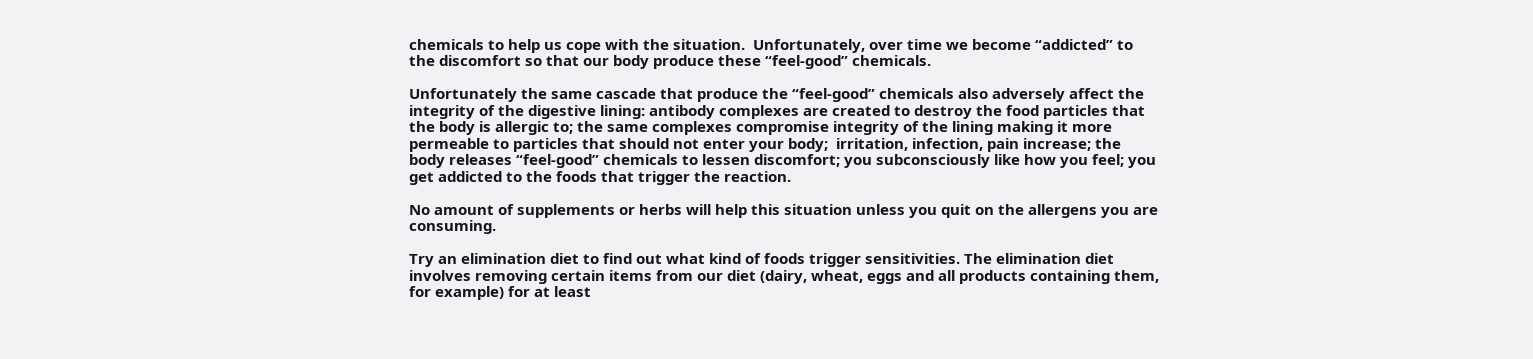chemicals to help us cope with the situation.  Unfortunately, over time we become “addicted” to the discomfort so that our body produce these “feel-good” chemicals.

Unfortunately the same cascade that produce the “feel-good” chemicals also adversely affect the integrity of the digestive lining: antibody complexes are created to destroy the food particles that the body is allergic to; the same complexes compromise integrity of the lining making it more permeable to particles that should not enter your body;  irritation, infection, pain increase; the body releases “feel-good” chemicals to lessen discomfort; you subconsciously like how you feel; you get addicted to the foods that trigger the reaction.

No amount of supplements or herbs will help this situation unless you quit on the allergens you are consuming.

Try an elimination diet to find out what kind of foods trigger sensitivities. The elimination diet involves removing certain items from our diet (dairy, wheat, eggs and all products containing them, for example) for at least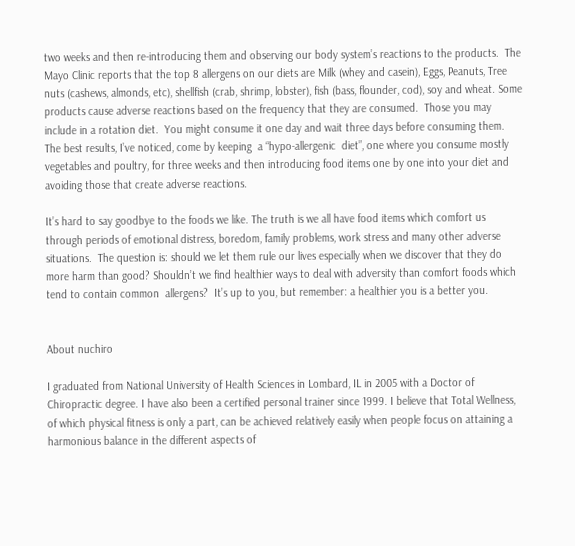two weeks and then re-introducing them and observing our body system’s reactions to the products.  The Mayo Clinic reports that the top 8 allergens on our diets are Milk (whey and casein), Eggs, Peanuts, Tree nuts (cashews, almonds, etc), shellfish (crab, shrimp, lobster), fish (bass, flounder, cod), soy and wheat. Some products cause adverse reactions based on the frequency that they are consumed.  Those you may include in a rotation diet.  You might consume it one day and wait three days before consuming them.  The best results, I’ve noticed, come by keeping  a “hypo-allergenic  diet”, one where you consume mostly vegetables and poultry, for three weeks and then introducing food items one by one into your diet and avoiding those that create adverse reactions.

It’s hard to say goodbye to the foods we like. The truth is we all have food items which comfort us through periods of emotional distress, boredom, family problems, work stress and many other adverse situations.  The question is: should we let them rule our lives especially when we discover that they do more harm than good? Shouldn’t we find healthier ways to deal with adversity than comfort foods which tend to contain common  allergens?  It’s up to you, but remember: a healthier you is a better you.


About nuchiro

I graduated from National University of Health Sciences in Lombard, IL in 2005 with a Doctor of Chiropractic degree. I have also been a certified personal trainer since 1999. I believe that Total Wellness, of which physical fitness is only a part, can be achieved relatively easily when people focus on attaining a harmonious balance in the different aspects of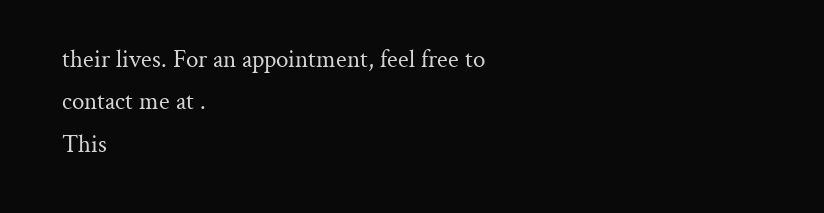their lives. For an appointment, feel free to contact me at .
This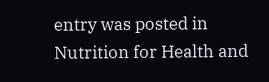entry was posted in Nutrition for Health and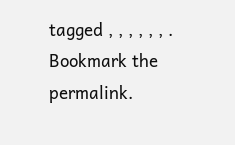tagged , , , , , , . Bookmark the permalink.